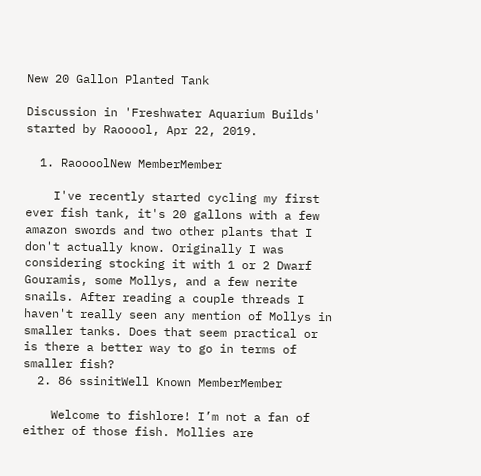New 20 Gallon Planted Tank

Discussion in 'Freshwater Aquarium Builds' started by Raooool, Apr 22, 2019.

  1. RaoooolNew MemberMember

    I've recently started cycling my first ever fish tank, it's 20 gallons with a few amazon swords and two other plants that I don't actually know. Originally I was considering stocking it with 1 or 2 Dwarf Gouramis, some Mollys, and a few nerite snails. After reading a couple threads I haven't really seen any mention of Mollys in smaller tanks. Does that seem practical or is there a better way to go in terms of smaller fish?
  2. 86 ssinitWell Known MemberMember

    Welcome to fishlore! I’m not a fan of either of those fish. Mollies are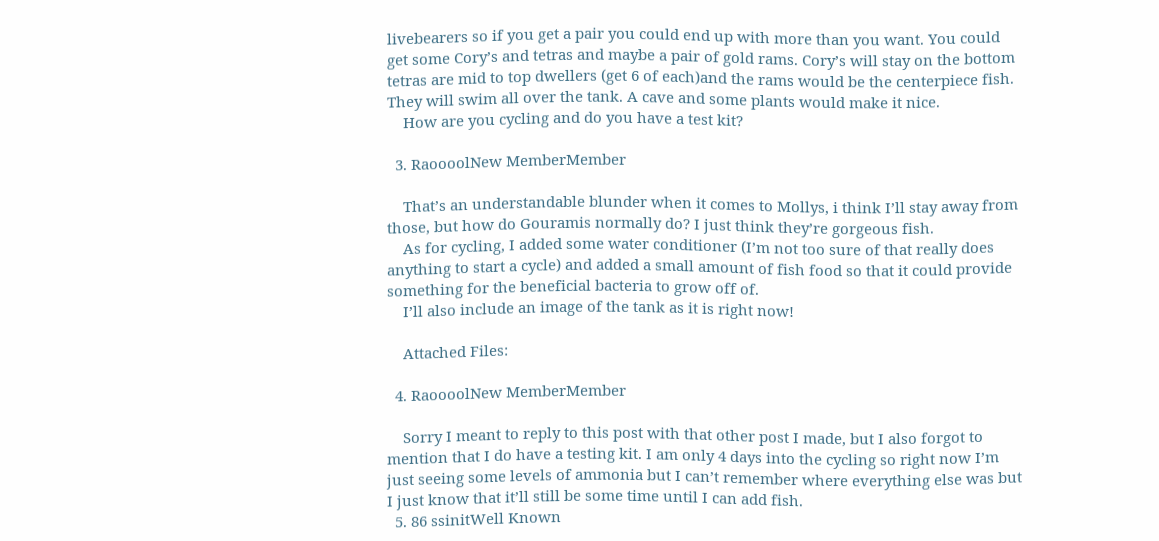livebearers so if you get a pair you could end up with more than you want. You could get some Cory’s and tetras and maybe a pair of gold rams. Cory’s will stay on the bottom tetras are mid to top dwellers (get 6 of each)and the rams would be the centerpiece fish. They will swim all over the tank. A cave and some plants would make it nice.
    How are you cycling and do you have a test kit?

  3. RaoooolNew MemberMember

    That’s an understandable blunder when it comes to Mollys, i think I’ll stay away from those, but how do Gouramis normally do? I just think they’re gorgeous fish.
    As for cycling, I added some water conditioner (I’m not too sure of that really does anything to start a cycle) and added a small amount of fish food so that it could provide something for the beneficial bacteria to grow off of.
    I’ll also include an image of the tank as it is right now!

    Attached Files:

  4. RaoooolNew MemberMember

    Sorry I meant to reply to this post with that other post I made, but I also forgot to mention that I do have a testing kit. I am only 4 days into the cycling so right now I’m just seeing some levels of ammonia but I can’t remember where everything else was but I just know that it’ll still be some time until I can add fish.
  5. 86 ssinitWell Known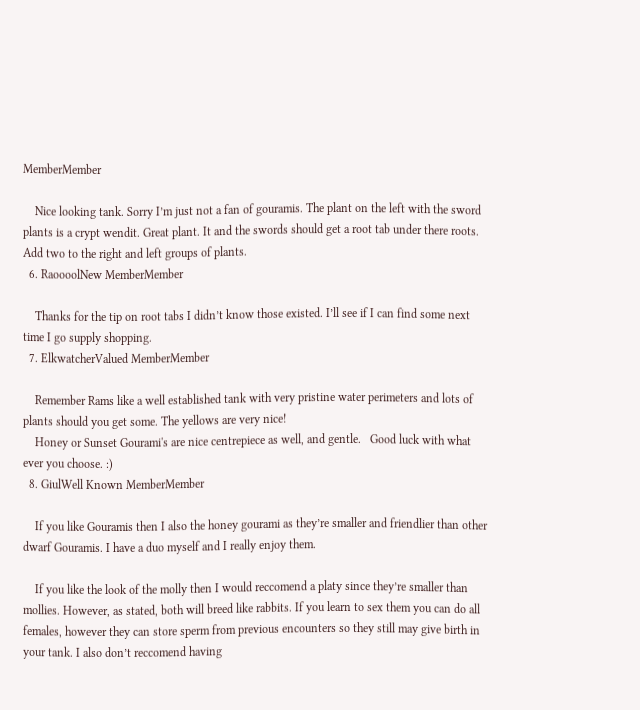MemberMember

    Nice looking tank. Sorry I’m just not a fan of gouramis. The plant on the left with the sword plants is a crypt wendit. Great plant. It and the swords should get a root tab under there roots. Add two to the right and left groups of plants.
  6. RaoooolNew MemberMember

    Thanks for the tip on root tabs I didn’t know those existed. I’ll see if I can find some next time I go supply shopping.
  7. ElkwatcherValued MemberMember

    Remember Rams like a well established tank with very pristine water perimeters and lots of plants should you get some. The yellows are very nice!
    Honey or Sunset Gourami's are nice centrepiece as well, and gentle.   Good luck with what ever you choose. :)
  8. GiulWell Known MemberMember

    If you like Gouramis then I also the honey gourami as they’re smaller and friendlier than other dwarf Gouramis. I have a duo myself and I really enjoy them.

    If you like the look of the molly then I would reccomend a platy since they’re smaller than mollies. However, as stated, both will breed like rabbits. If you learn to sex them you can do all females, however they can store sperm from previous encounters so they still may give birth in your tank. I also don’t reccomend having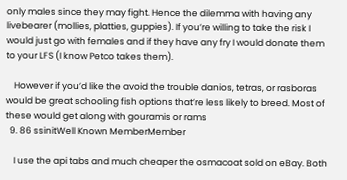only males since they may fight. Hence the dilemma with having any livebearer (mollies, platties, guppies). If you’re willing to take the risk I would just go with females and if they have any fry I would donate them to your LFS (I know Petco takes them).

    However if you’d like the avoid the trouble danios, tetras, or rasboras would be great schooling fish options that’re less likely to breed. Most of these would get along with gouramis or rams
  9. 86 ssinitWell Known MemberMember

    I use the api tabs and much cheaper the osmacoat sold on eBay. Both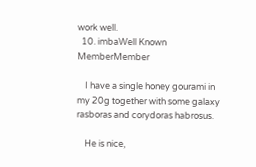work well.
  10. imbaWell Known MemberMember

    I have a single honey gourami in my 20g together with some galaxy rasboras and corydoras habrosus.

    He is nice,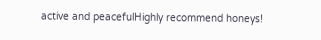active and peacefulHighly recommend honeys!